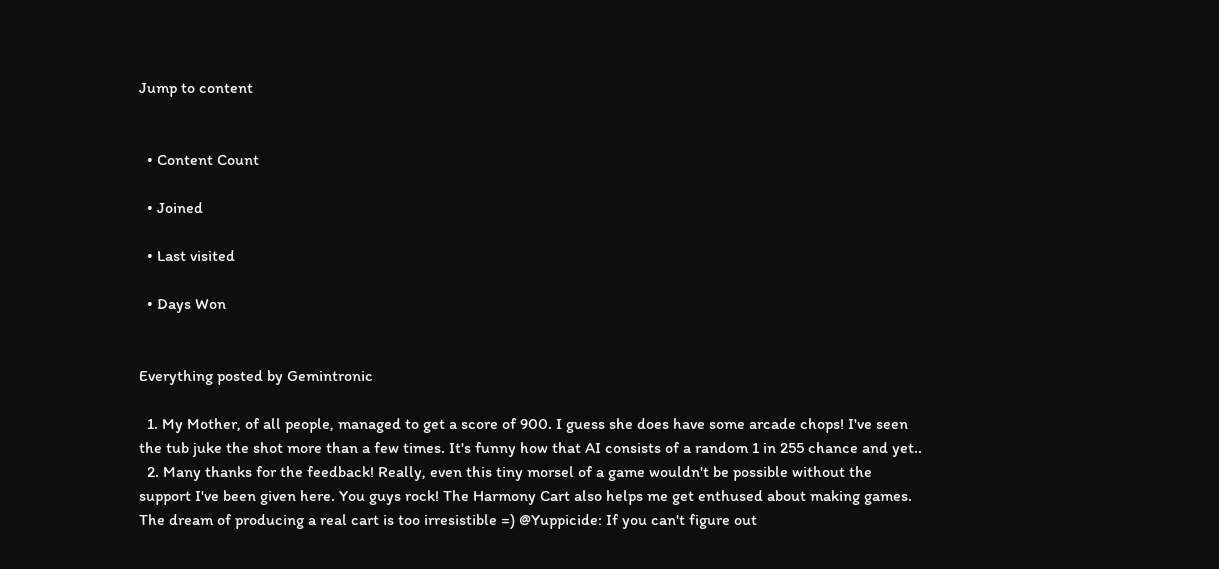Jump to content


  • Content Count

  • Joined

  • Last visited

  • Days Won


Everything posted by Gemintronic

  1. My Mother, of all people, managed to get a score of 900. I guess she does have some arcade chops! I've seen the tub juke the shot more than a few times. It's funny how that AI consists of a random 1 in 255 chance and yet..
  2. Many thanks for the feedback! Really, even this tiny morsel of a game wouldn't be possible without the support I've been given here. You guys rock! The Harmony Cart also helps me get enthused about making games. The dream of producing a real cart is too irresistible =) @Yuppicide: If you can't figure out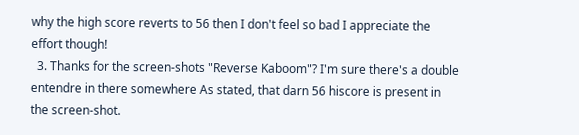why the high score reverts to 56 then I don't feel so bad I appreciate the effort though!
  3. Thanks for the screen-shots "Reverse Kaboom"? I'm sure there's a double entendre in there somewhere As stated, that darn 56 hiscore is present in the screen-shot.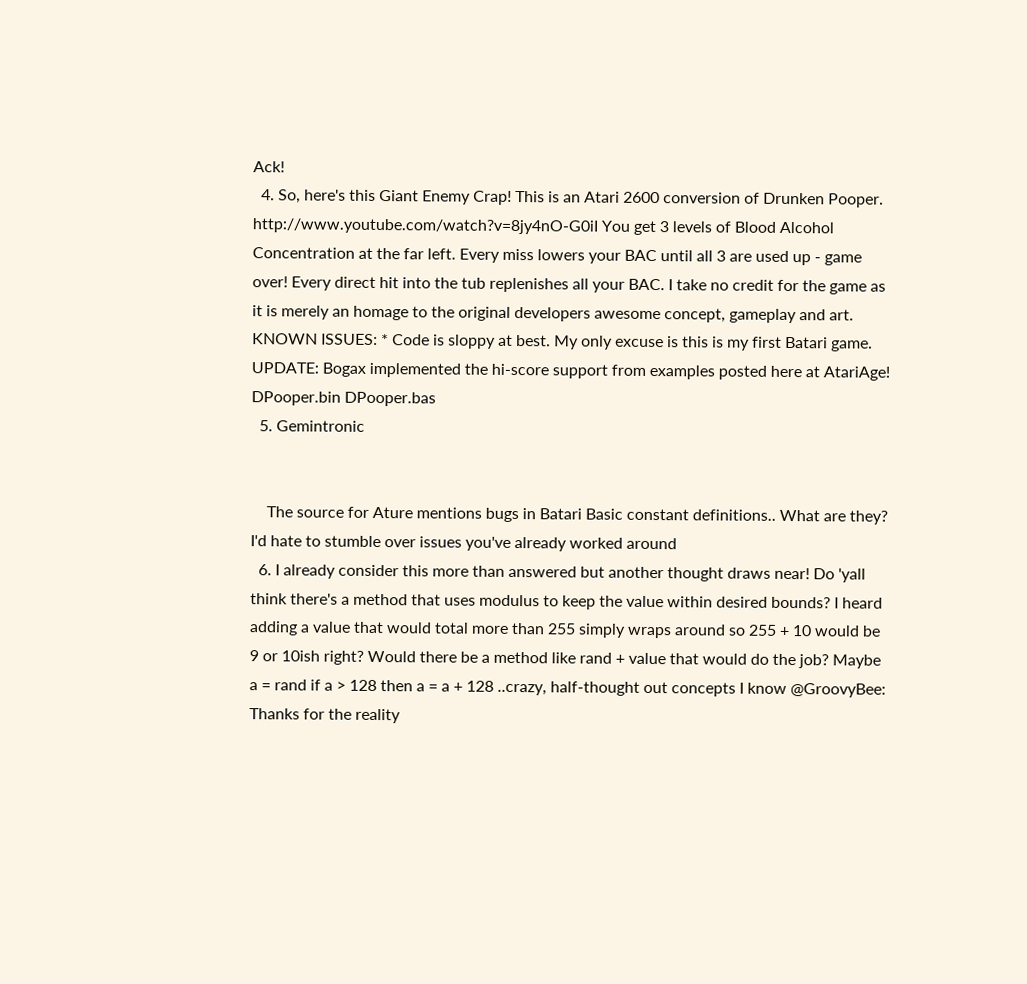Ack!
  4. So, here's this Giant Enemy Crap! This is an Atari 2600 conversion of Drunken Pooper. http://www.youtube.com/watch?v=8jy4nO-G0iI You get 3 levels of Blood Alcohol Concentration at the far left. Every miss lowers your BAC until all 3 are used up - game over! Every direct hit into the tub replenishes all your BAC. I take no credit for the game as it is merely an homage to the original developers awesome concept, gameplay and art. KNOWN ISSUES: * Code is sloppy at best. My only excuse is this is my first Batari game. UPDATE: Bogax implemented the hi-score support from examples posted here at AtariAge! DPooper.bin DPooper.bas
  5. Gemintronic


    The source for Ature mentions bugs in Batari Basic constant definitions.. What are they? I'd hate to stumble over issues you've already worked around
  6. I already consider this more than answered but another thought draws near! Do 'yall think there's a method that uses modulus to keep the value within desired bounds? I heard adding a value that would total more than 255 simply wraps around so 255 + 10 would be 9 or 10ish right? Would there be a method like rand + value that would do the job? Maybe a = rand if a > 128 then a = a + 128 ..crazy, half-thought out concepts I know @GroovyBee: Thanks for the reality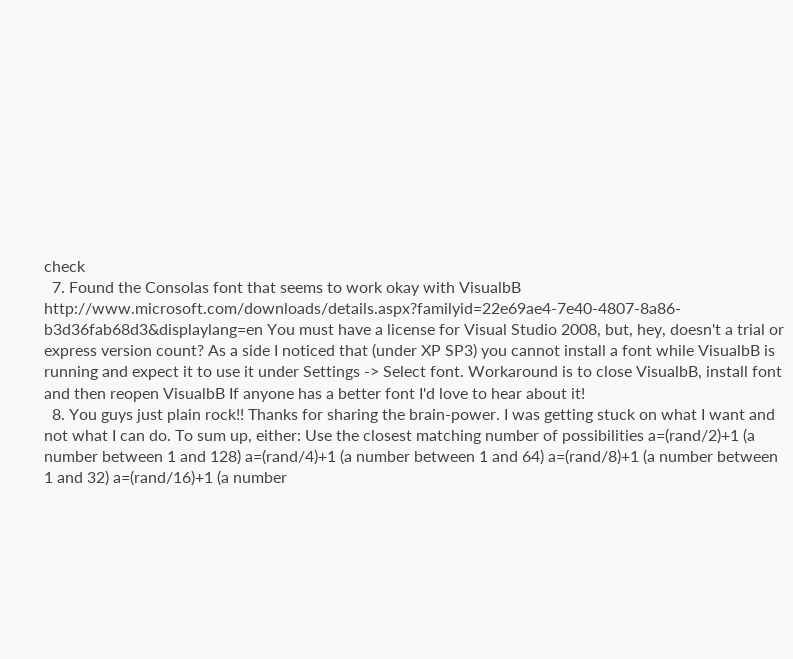check
  7. Found the Consolas font that seems to work okay with VisualbB http://www.microsoft.com/downloads/details.aspx?familyid=22e69ae4-7e40-4807-8a86-b3d36fab68d3&displaylang=en You must have a license for Visual Studio 2008, but, hey, doesn't a trial or express version count? As a side I noticed that (under XP SP3) you cannot install a font while VisualbB is running and expect it to use it under Settings -> Select font. Workaround is to close VisualbB, install font and then reopen VisualbB If anyone has a better font I'd love to hear about it!
  8. You guys just plain rock!! Thanks for sharing the brain-power. I was getting stuck on what I want and not what I can do. To sum up, either: Use the closest matching number of possibilities a=(rand/2)+1 (a number between 1 and 128) a=(rand/4)+1 (a number between 1 and 64) a=(rand/8)+1 (a number between 1 and 32) a=(rand/16)+1 (a number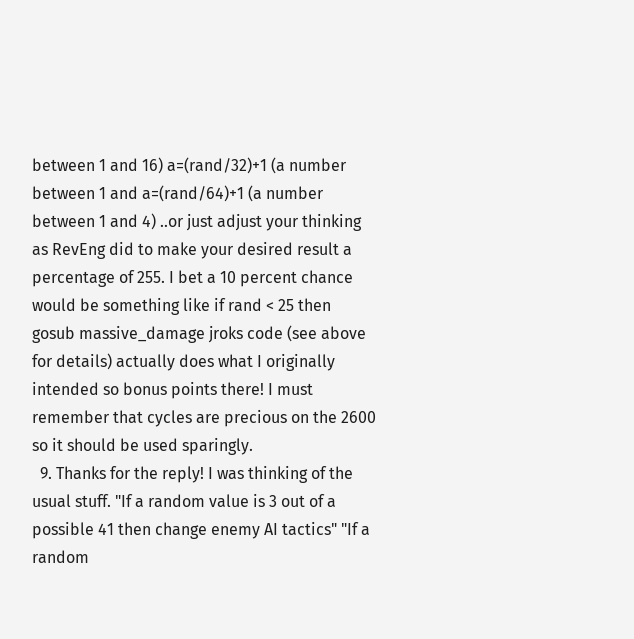between 1 and 16) a=(rand/32)+1 (a number between 1 and a=(rand/64)+1 (a number between 1 and 4) ..or just adjust your thinking as RevEng did to make your desired result a percentage of 255. I bet a 10 percent chance would be something like if rand < 25 then gosub massive_damage jroks code (see above for details) actually does what I originally intended so bonus points there! I must remember that cycles are precious on the 2600 so it should be used sparingly.
  9. Thanks for the reply! I was thinking of the usual stuff. "If a random value is 3 out of a possible 41 then change enemy AI tactics" "If a random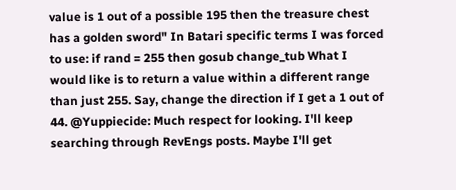value is 1 out of a possible 195 then the treasure chest has a golden sword" In Batari specific terms I was forced to use: if rand = 255 then gosub change_tub What I would like is to return a value within a different range than just 255. Say, change the direction if I get a 1 out of 44. @Yuppiecide: Much respect for looking. I'll keep searching through RevEngs posts. Maybe I'll get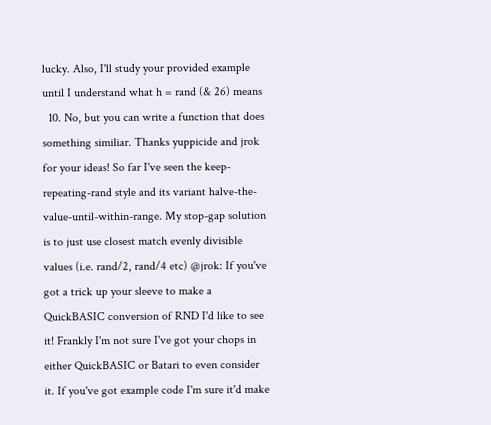lucky. Also, I'll study your provided example until I understand what h = rand (& 26) means
  10. No, but you can write a function that does something similiar. Thanks yuppicide and jrok for your ideas! So far I've seen the keep-repeating-rand style and its variant halve-the-value-until-within-range. My stop-gap solution is to just use closest match evenly divisible values (i.e. rand/2, rand/4 etc) @jrok: If you've got a trick up your sleeve to make a QuickBASIC conversion of RND I'd like to see it! Frankly I'm not sure I've got your chops in either QuickBASIC or Batari to even consider it. If you've got example code I'm sure it'd make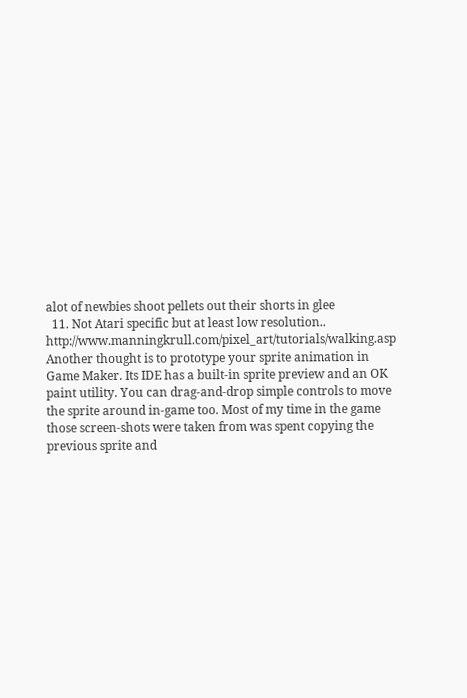alot of newbies shoot pellets out their shorts in glee
  11. Not Atari specific but at least low resolution.. http://www.manningkrull.com/pixel_art/tutorials/walking.asp Another thought is to prototype your sprite animation in Game Maker. Its IDE has a built-in sprite preview and an OK paint utility. You can drag-and-drop simple controls to move the sprite around in-game too. Most of my time in the game those screen-shots were taken from was spent copying the previous sprite and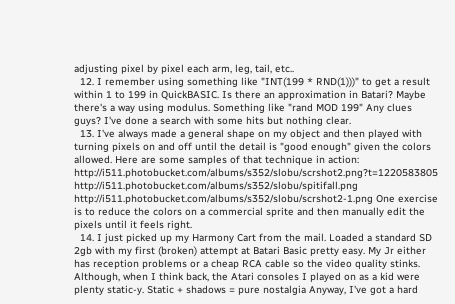adjusting pixel by pixel each arm, leg, tail, etc..
  12. I remember using something like "INT(199 * RND(1)))" to get a result within 1 to 199 in QuickBASIC. Is there an approximation in Batari? Maybe there's a way using modulus. Something like "rand MOD 199" Any clues guys? I've done a search with some hits but nothing clear.
  13. I've always made a general shape on my object and then played with turning pixels on and off until the detail is "good enough" given the colors allowed. Here are some samples of that technique in action: http://i511.photobucket.com/albums/s352/slobu/scrshot2.png?t=1220583805 http://i511.photobucket.com/albums/s352/slobu/spitifall.png http://i511.photobucket.com/albums/s352/slobu/scrshot2-1.png One exercise is to reduce the colors on a commercial sprite and then manually edit the pixels until it feels right.
  14. I just picked up my Harmony Cart from the mail. Loaded a standard SD 2gb with my first (broken) attempt at Batari Basic pretty easy. My Jr either has reception problems or a cheap RCA cable so the video quality stinks. Although, when I think back, the Atari consoles I played on as a kid were plenty static-y. Static + shadows = pure nostalgia Anyway, I've got a hard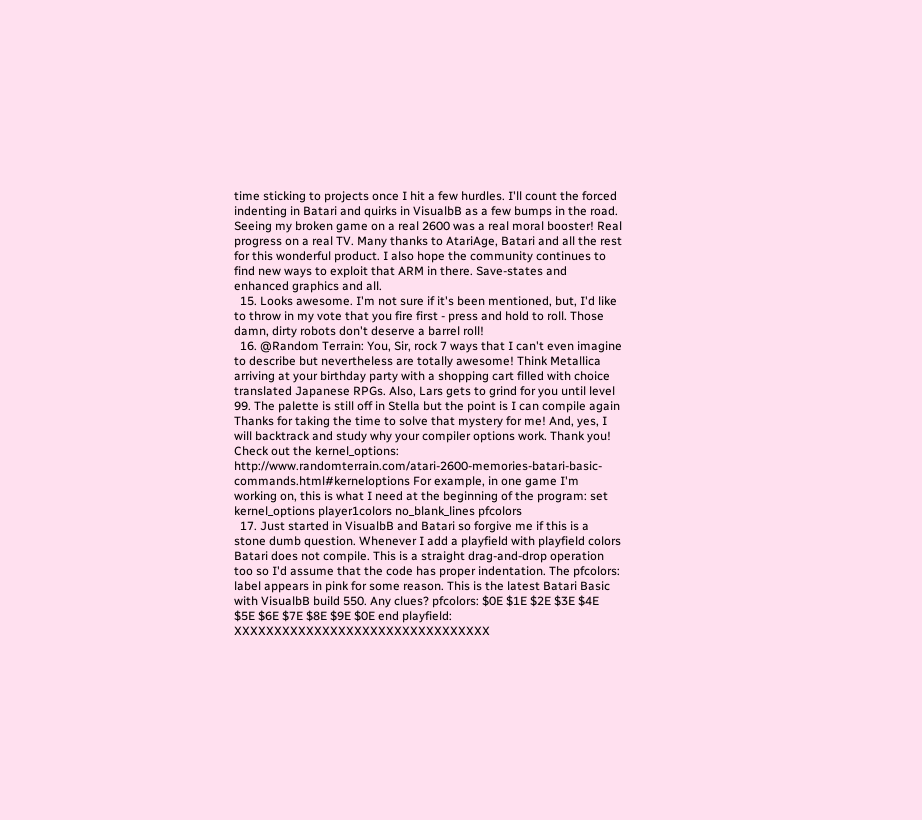time sticking to projects once I hit a few hurdles. I'll count the forced indenting in Batari and quirks in VisualbB as a few bumps in the road. Seeing my broken game on a real 2600 was a real moral booster! Real progress on a real TV. Many thanks to AtariAge, Batari and all the rest for this wonderful product. I also hope the community continues to find new ways to exploit that ARM in there. Save-states and enhanced graphics and all.
  15. Looks awesome. I'm not sure if it's been mentioned, but, I'd like to throw in my vote that you fire first - press and hold to roll. Those damn, dirty robots don't deserve a barrel roll!
  16. @Random Terrain: You, Sir, rock 7 ways that I can't even imagine to describe but nevertheless are totally awesome! Think Metallica arriving at your birthday party with a shopping cart filled with choice translated Japanese RPGs. Also, Lars gets to grind for you until level 99. The palette is still off in Stella but the point is I can compile again Thanks for taking the time to solve that mystery for me! And, yes, I will backtrack and study why your compiler options work. Thank you! Check out the kernel_options: http://www.randomterrain.com/atari-2600-memories-batari-basic-commands.html#kerneloptions For example, in one game I'm working on, this is what I need at the beginning of the program: set kernel_options player1colors no_blank_lines pfcolors
  17. Just started in VisualbB and Batari so forgive me if this is a stone dumb question. Whenever I add a playfield with playfield colors Batari does not compile. This is a straight drag-and-drop operation too so I'd assume that the code has proper indentation. The pfcolors: label appears in pink for some reason. This is the latest Batari Basic with VisualbB build 550. Any clues? pfcolors: $0E $1E $2E $3E $4E $5E $6E $7E $8E $9E $0E end playfield: XXXXXXXXXXXXXXXXXXXXXXXXXXXXXXXX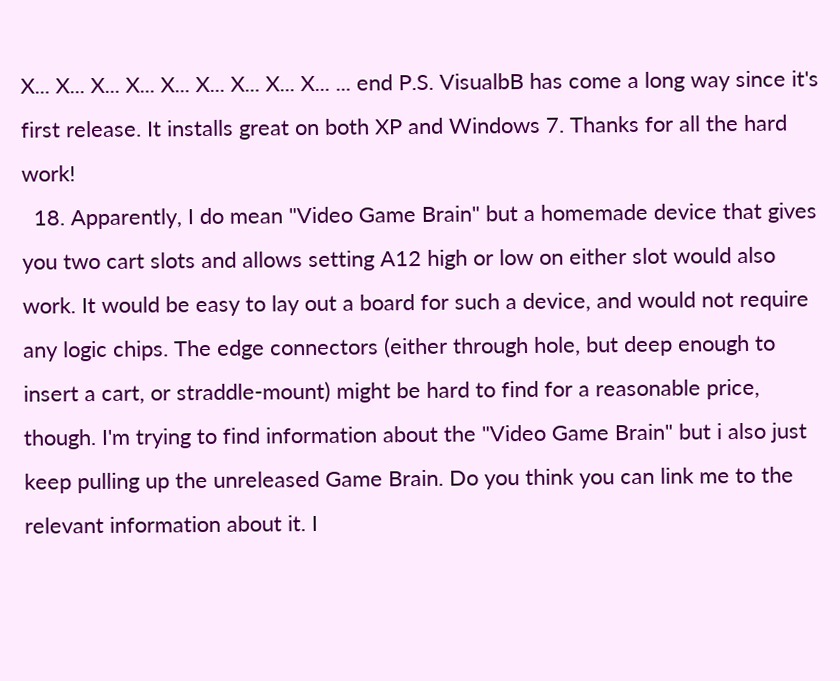X... X... X... X... X... X... X... X... X... ... end P.S. VisualbB has come a long way since it's first release. It installs great on both XP and Windows 7. Thanks for all the hard work!
  18. Apparently, I do mean "Video Game Brain" but a homemade device that gives you two cart slots and allows setting A12 high or low on either slot would also work. It would be easy to lay out a board for such a device, and would not require any logic chips. The edge connectors (either through hole, but deep enough to insert a cart, or straddle-mount) might be hard to find for a reasonable price, though. I'm trying to find information about the "Video Game Brain" but i also just keep pulling up the unreleased Game Brain. Do you think you can link me to the relevant information about it. I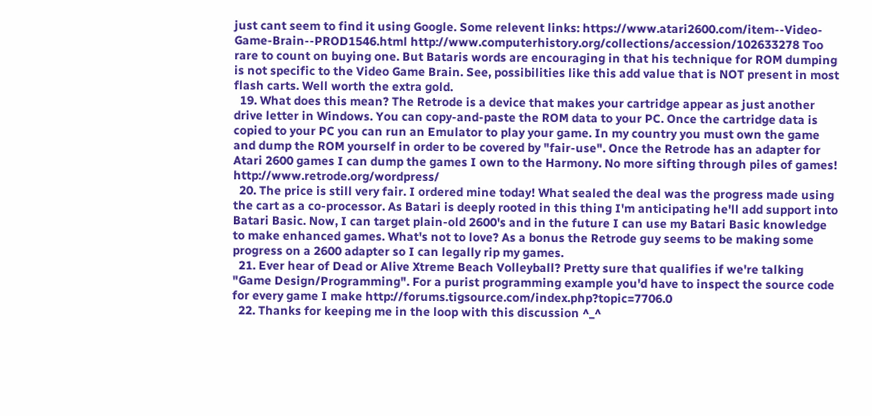just cant seem to find it using Google. Some relevent links: https://www.atari2600.com/item--Video-Game-Brain--PROD1546.html http://www.computerhistory.org/collections/accession/102633278 Too rare to count on buying one. But Bataris words are encouraging in that his technique for ROM dumping is not specific to the Video Game Brain. See, possibilities like this add value that is NOT present in most flash carts. Well worth the extra gold.
  19. What does this mean? The Retrode is a device that makes your cartridge appear as just another drive letter in Windows. You can copy-and-paste the ROM data to your PC. Once the cartridge data is copied to your PC you can run an Emulator to play your game. In my country you must own the game and dump the ROM yourself in order to be covered by "fair-use". Once the Retrode has an adapter for Atari 2600 games I can dump the games I own to the Harmony. No more sifting through piles of games! http://www.retrode.org/wordpress/
  20. The price is still very fair. I ordered mine today! What sealed the deal was the progress made using the cart as a co-processor. As Batari is deeply rooted in this thing I'm anticipating he'll add support into Batari Basic. Now, I can target plain-old 2600's and in the future I can use my Batari Basic knowledge to make enhanced games. What's not to love? As a bonus the Retrode guy seems to be making some progress on a 2600 adapter so I can legally rip my games.
  21. Ever hear of Dead or Alive Xtreme Beach Volleyball? Pretty sure that qualifies if we're talking "Game Design/Programming". For a purist programming example you'd have to inspect the source code for every game I make http://forums.tigsource.com/index.php?topic=7706.0
  22. Thanks for keeping me in the loop with this discussion ^_^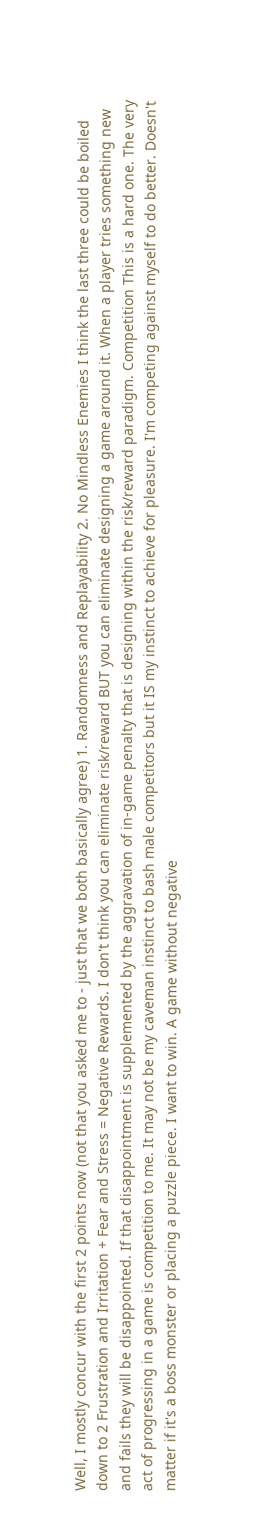Well, I mostly concur with the first 2 points now (not that you asked me to - just that we both basically agree) 1. Randomness and Replayability 2. No Mindless Enemies I think the last three could be boiled down to 2 Frustration and Irritation + Fear and Stress = Negative Rewards. I don't think you can eliminate risk/reward BUT you can eliminate designing a game around it. When a player tries something new and fails they will be disappointed. If that disappointment is supplemented by the aggravation of in-game penalty that is designing within the risk/reward paradigm. Competition This is a hard one. The very act of progressing in a game is competition to me. It may not be my caveman instinct to bash male competitors but it IS my instinct to achieve for pleasure. I'm competing against myself to do better. Doesn't matter if it's a boss monster or placing a puzzle piece. I want to win. A game without negative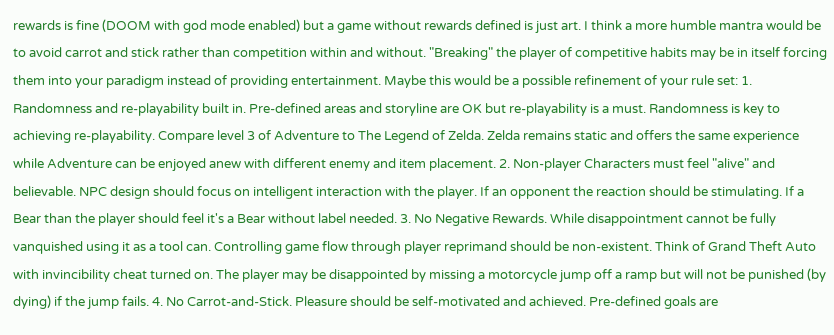rewards is fine (DOOM with god mode enabled) but a game without rewards defined is just art. I think a more humble mantra would be to avoid carrot and stick rather than competition within and without. "Breaking" the player of competitive habits may be in itself forcing them into your paradigm instead of providing entertainment. Maybe this would be a possible refinement of your rule set: 1. Randomness and re-playability built in. Pre-defined areas and storyline are OK but re-playability is a must. Randomness is key to achieving re-playability. Compare level 3 of Adventure to The Legend of Zelda. Zelda remains static and offers the same experience while Adventure can be enjoyed anew with different enemy and item placement. 2. Non-player Characters must feel "alive" and believable. NPC design should focus on intelligent interaction with the player. If an opponent the reaction should be stimulating. If a Bear than the player should feel it's a Bear without label needed. 3. No Negative Rewards. While disappointment cannot be fully vanquished using it as a tool can. Controlling game flow through player reprimand should be non-existent. Think of Grand Theft Auto with invincibility cheat turned on. The player may be disappointed by missing a motorcycle jump off a ramp but will not be punished (by dying) if the jump fails. 4. No Carrot-and-Stick. Pleasure should be self-motivated and achieved. Pre-defined goals are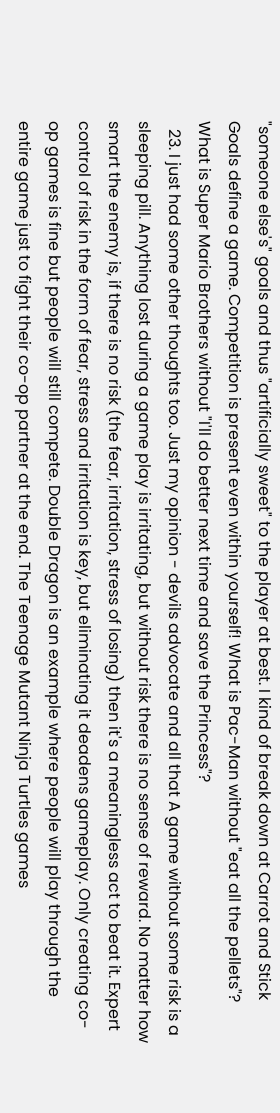"someone else's" goals and thus "artificially sweet" to the player at best. I kind of break down at Carrot and Stick Goals define a game. Competition is present even within yourself! What is Pac-Man without "eat all the pellets"? What is Super Mario Brothers without "I'll do better next time and save the Princess"?
  23. I just had some other thoughts too. Just my opinion - devils advocate and all that A game without some risk is a sleeping pill. Anything lost during a game play is irritating, but without risk there is no sense of reward. No matter how smart the enemy is, if there is no risk (the fear, irritation, stress of losing) then it's a meaningless act to beat it. Expert control of risk in the form of fear, stress and irritation is key, but eliminating it deadens gameplay. Only creating co-op games is fine but people will still compete. Double Dragon is an example where people will play through the entire game just to fight their co-op partner at the end. The Teenage Mutant Ninja Turtles games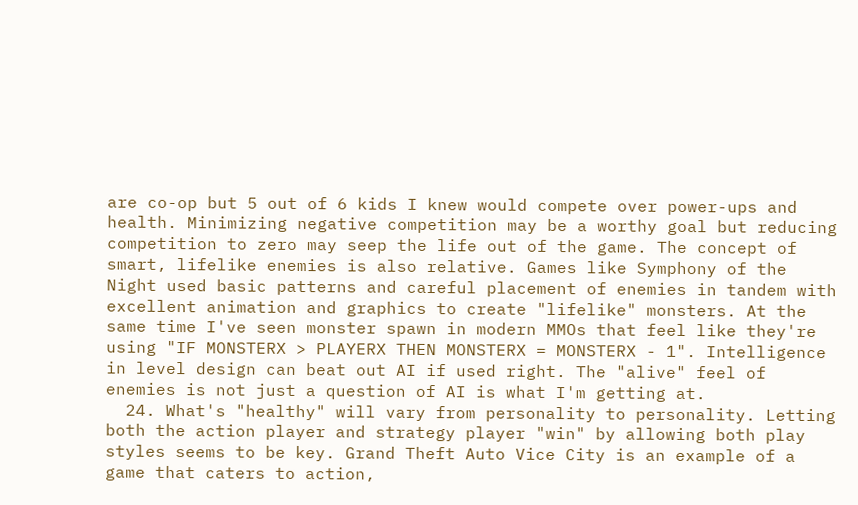are co-op but 5 out of 6 kids I knew would compete over power-ups and health. Minimizing negative competition may be a worthy goal but reducing competition to zero may seep the life out of the game. The concept of smart, lifelike enemies is also relative. Games like Symphony of the Night used basic patterns and careful placement of enemies in tandem with excellent animation and graphics to create "lifelike" monsters. At the same time I've seen monster spawn in modern MMOs that feel like they're using "IF MONSTERX > PLAYERX THEN MONSTERX = MONSTERX - 1". Intelligence in level design can beat out AI if used right. The "alive" feel of enemies is not just a question of AI is what I'm getting at.
  24. What's "healthy" will vary from personality to personality. Letting both the action player and strategy player "win" by allowing both play styles seems to be key. Grand Theft Auto Vice City is an example of a game that caters to action,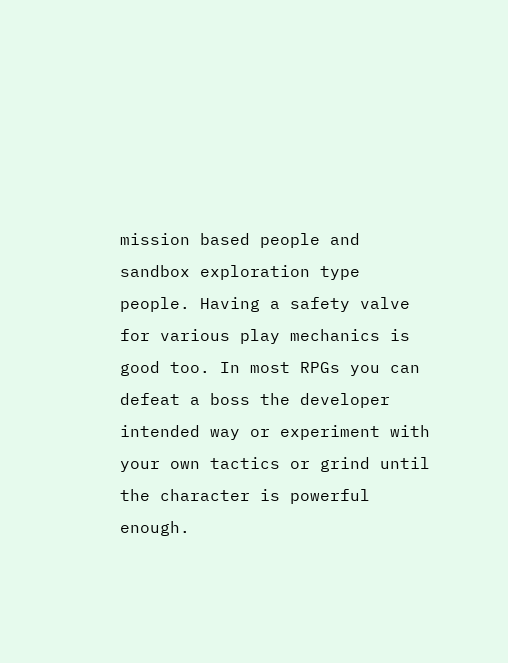mission based people and sandbox exploration type people. Having a safety valve for various play mechanics is good too. In most RPGs you can defeat a boss the developer intended way or experiment with your own tactics or grind until the character is powerful enough.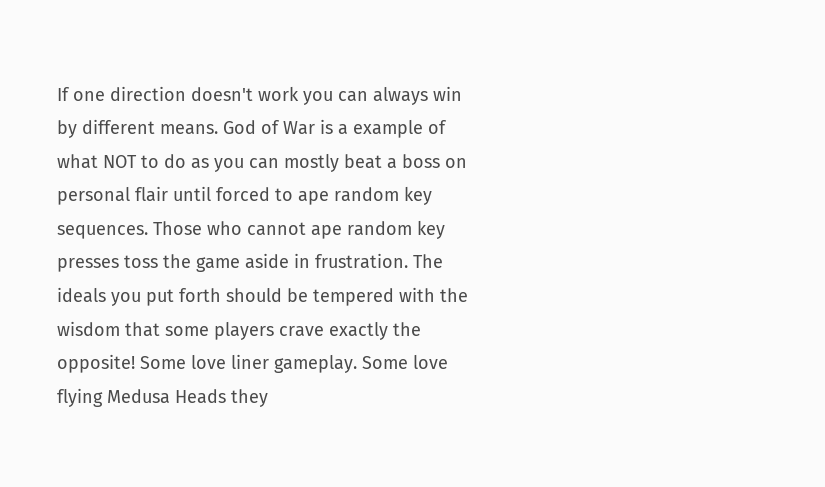If one direction doesn't work you can always win by different means. God of War is a example of what NOT to do as you can mostly beat a boss on personal flair until forced to ape random key sequences. Those who cannot ape random key presses toss the game aside in frustration. The ideals you put forth should be tempered with the wisdom that some players crave exactly the opposite! Some love liner gameplay. Some love flying Medusa Heads they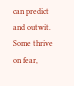can predict and outwit. Some thrive on fear,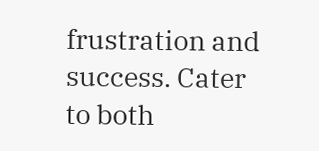frustration and success. Cater to both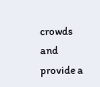crowds and provide a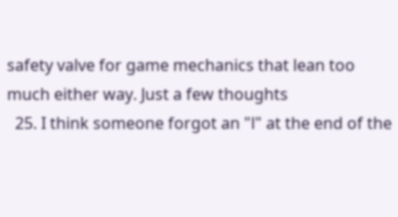safety valve for game mechanics that lean too much either way. Just a few thoughts
  25. I think someone forgot an "l" at the end of the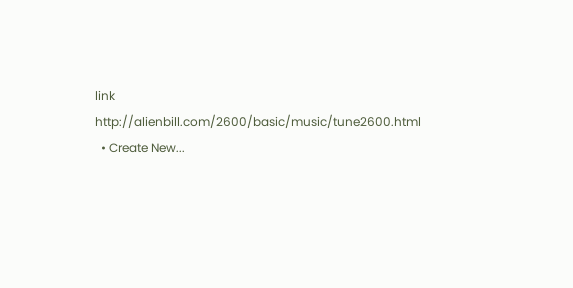link http://alienbill.com/2600/basic/music/tune2600.html
  • Create New...